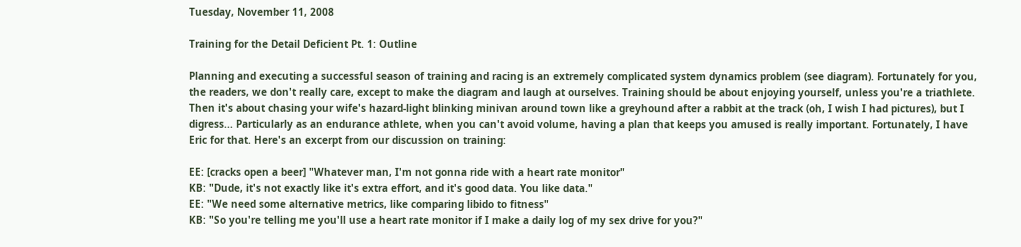Tuesday, November 11, 2008

Training for the Detail Deficient Pt. 1: Outline

Planning and executing a successful season of training and racing is an extremely complicated system dynamics problem (see diagram). Fortunately for you, the readers, we don't really care, except to make the diagram and laugh at ourselves. Training should be about enjoying yourself, unless you're a triathlete. Then it's about chasing your wife's hazard-light blinking minivan around town like a greyhound after a rabbit at the track (oh, I wish I had pictures), but I digress... Particularly as an endurance athlete, when you can't avoid volume, having a plan that keeps you amused is really important. Fortunately, I have Eric for that. Here's an excerpt from our discussion on training:

EE: [cracks open a beer] "Whatever man, I'm not gonna ride with a heart rate monitor"
KB: "Dude, it's not exactly like it's extra effort, and it's good data. You like data."
EE: "We need some alternative metrics, like comparing libido to fitness"
KB: "So you're telling me you'll use a heart rate monitor if I make a daily log of my sex drive for you?"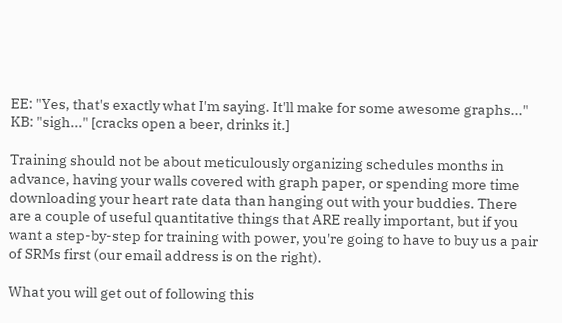EE: "Yes, that's exactly what I'm saying. It'll make for some awesome graphs..."
KB: "sigh..." [cracks open a beer, drinks it.]

Training should not be about meticulously organizing schedules months in advance, having your walls covered with graph paper, or spending more time downloading your heart rate data than hanging out with your buddies. There are a couple of useful quantitative things that ARE really important, but if you want a step-by-step for training with power, you're going to have to buy us a pair of SRMs first (our email address is on the right).

What you will get out of following this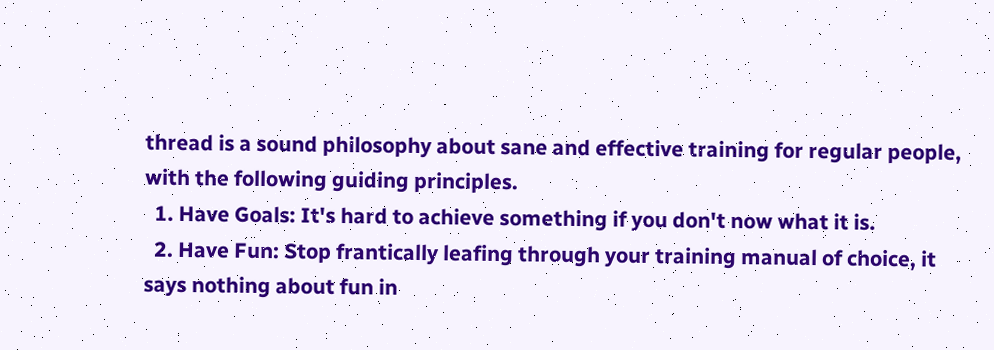thread is a sound philosophy about sane and effective training for regular people, with the following guiding principles.
  1. Have Goals: It's hard to achieve something if you don't now what it is.
  2. Have Fun: Stop frantically leafing through your training manual of choice, it says nothing about fun in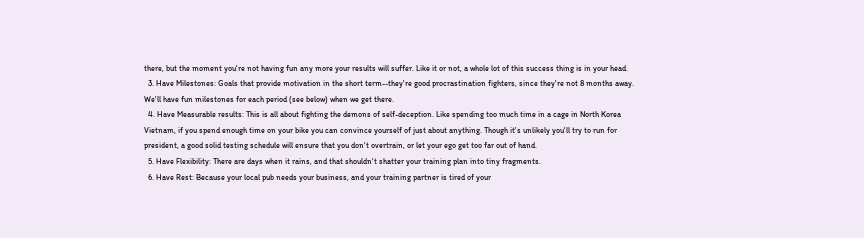there, but the moment you're not having fun any more your results will suffer. Like it or not, a whole lot of this success thing is in your head.
  3. Have Milestones: Goals that provide motivation in the short term--they're good procrastination fighters, since they're not 8 months away. We'll have fun milestones for each period (see below) when we get there.
  4. Have Measurable results: This is all about fighting the demons of self-deception. Like spending too much time in a cage in North Korea Vietnam, if you spend enough time on your bike you can convince yourself of just about anything. Though it's unlikely you'll try to run for president, a good solid testing schedule will ensure that you don't overtrain, or let your ego get too far out of hand.
  5. Have Flexibility: There are days when it rains, and that shouldn't shatter your training plan into tiny fragments.
  6. Have Rest: Because your local pub needs your business, and your training partner is tired of your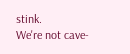stink.
We're not cave-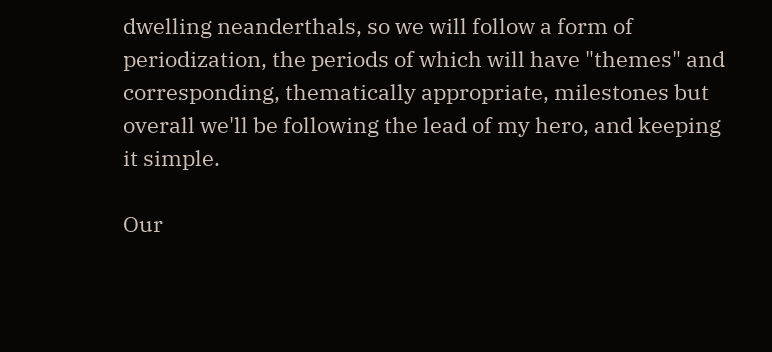dwelling neanderthals, so we will follow a form of periodization, the periods of which will have "themes" and corresponding, thematically appropriate, milestones but overall we'll be following the lead of my hero, and keeping it simple.

Our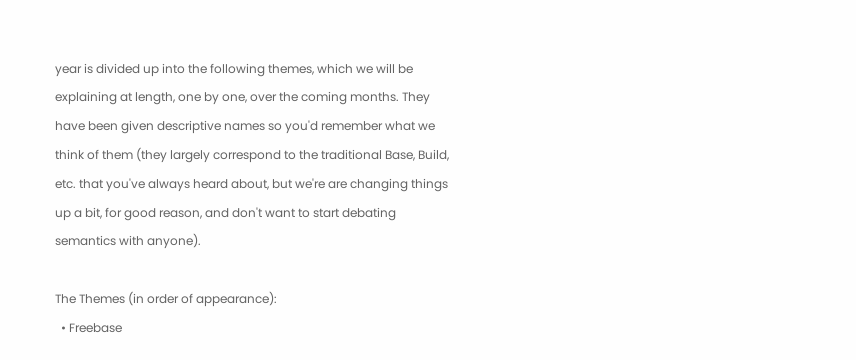year is divided up into the following themes, which we will be explaining at length, one by one, over the coming months. They have been given descriptive names so you'd remember what we think of them (they largely correspond to the traditional Base, Build, etc. that you've always heard about, but we're are changing things up a bit, for good reason, and don't want to start debating semantics with anyone).

The Themes (in order of appearance):
  • Freebase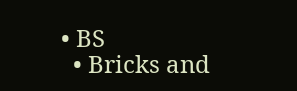• BS
  • Bricks and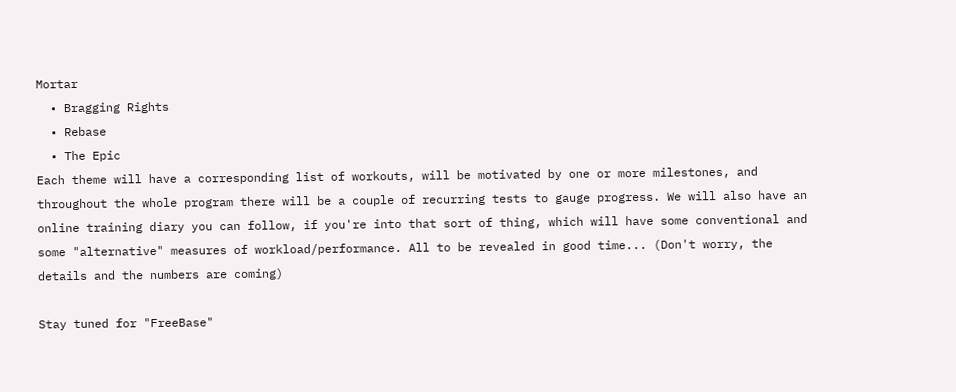Mortar
  • Bragging Rights
  • Rebase
  • The Epic
Each theme will have a corresponding list of workouts, will be motivated by one or more milestones, and throughout the whole program there will be a couple of recurring tests to gauge progress. We will also have an online training diary you can follow, if you're into that sort of thing, which will have some conventional and some "alternative" measures of workload/performance. All to be revealed in good time... (Don't worry, the details and the numbers are coming)

Stay tuned for "FreeBase"